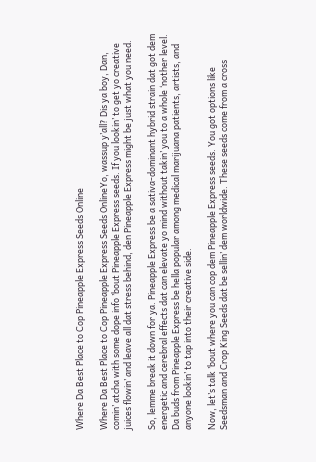Where Da Best Place to Cop Pineapple Express Seeds Online

Where Da Best Place to Cop Pineapple Express Seeds OnlineYo, wassup y’all? Dis ya boy, Dan, comin’ atcha with some dope info ’bout Pineapple Express seeds. If you lookin’ to get yo creative juices flowin’ and leave all dat stress behind, den Pineapple Express might be just what you need.

So, lemme break it down for ya. Pineapple Express be a sativa-dominant hybrid strain dat got dem energetic and cerebral effects dat can elevate yo mind without takin’ you to a whole ‘nother level. Da buds from Pineapple Express be hella popular among medical marijuana patients, artists, and anyone lookin’ to tap into their creative side.

Now, let’s talk ’bout where you can cop dem Pineapple Express seeds. You got options like Seedsman and Crop King Seeds dat be sellin’ dem worldwide. These seeds come from a cross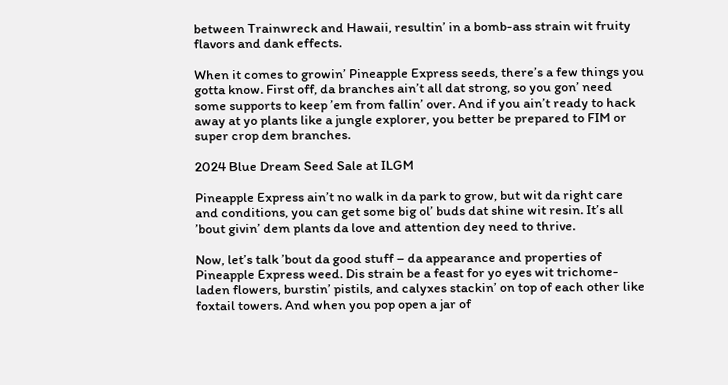between Trainwreck and Hawaii, resultin’ in a bomb-ass strain wit fruity flavors and dank effects.

When it comes to growin’ Pineapple Express seeds, there’s a few things you gotta know. First off, da branches ain’t all dat strong, so you gon’ need some supports to keep ’em from fallin’ over. And if you ain’t ready to hack away at yo plants like a jungle explorer, you better be prepared to FIM or super crop dem branches.

2024 Blue Dream Seed Sale at ILGM

Pineapple Express ain’t no walk in da park to grow, but wit da right care and conditions, you can get some big ol’ buds dat shine wit resin. It’s all ’bout givin’ dem plants da love and attention dey need to thrive.

Now, let’s talk ’bout da good stuff – da appearance and properties of Pineapple Express weed. Dis strain be a feast for yo eyes wit trichome-laden flowers, burstin’ pistils, and calyxes stackin’ on top of each other like foxtail towers. And when you pop open a jar of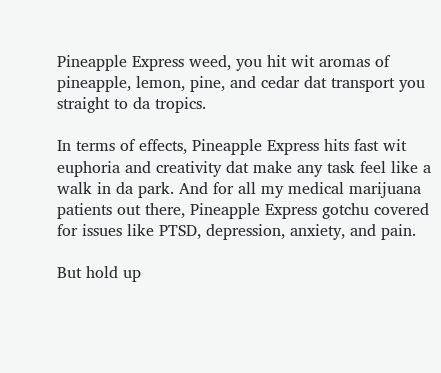Pineapple Express weed, you hit wit aromas of pineapple, lemon, pine, and cedar dat transport you straight to da tropics.

In terms of effects, Pineapple Express hits fast wit euphoria and creativity dat make any task feel like a walk in da park. And for all my medical marijuana patients out there, Pineapple Express gotchu covered for issues like PTSD, depression, anxiety, and pain.

But hold up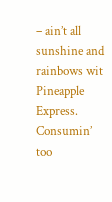– ain’t all sunshine and rainbows wit Pineapple Express. Consumin’ too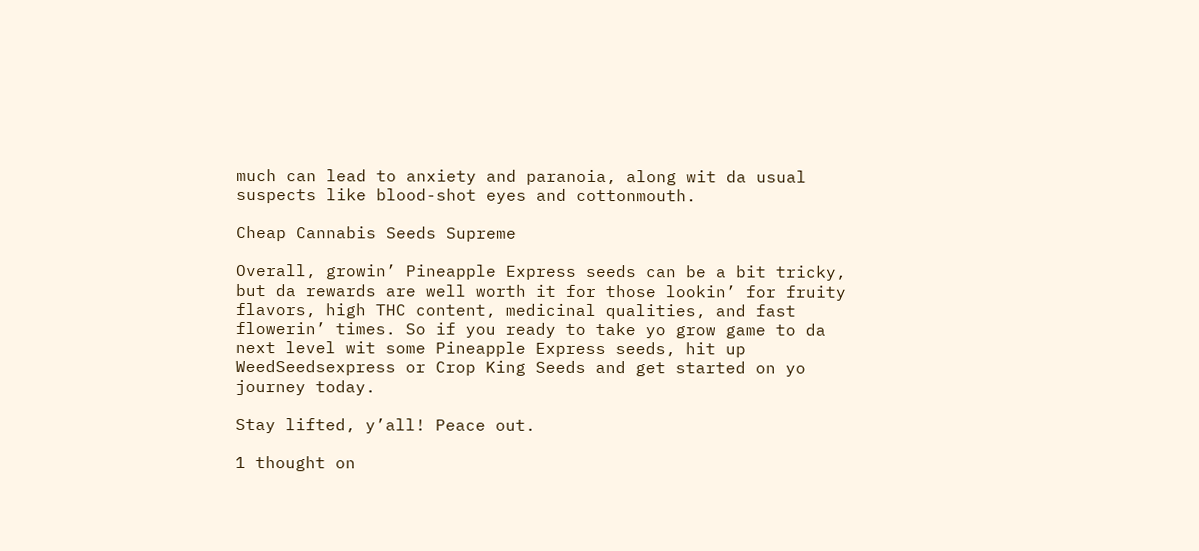much can lead to anxiety and paranoia, along wit da usual suspects like blood-shot eyes and cottonmouth.

Cheap Cannabis Seeds Supreme

Overall, growin’ Pineapple Express seeds can be a bit tricky, but da rewards are well worth it for those lookin’ for fruity flavors, high THC content, medicinal qualities, and fast flowerin’ times. So if you ready to take yo grow game to da next level wit some Pineapple Express seeds, hit up WeedSeedsexpress or Crop King Seeds and get started on yo journey today.

Stay lifted, y’all! Peace out.

1 thought on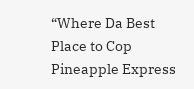“Where Da Best Place to Cop Pineapple Express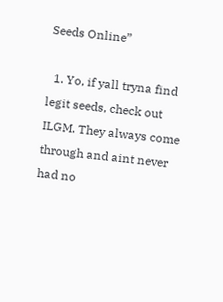Seeds Online”

  1. Yo, if yall tryna find legit seeds, check out ILGM. They always come through and aint never had no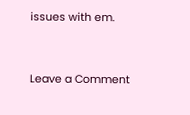issues with em.


Leave a Comment